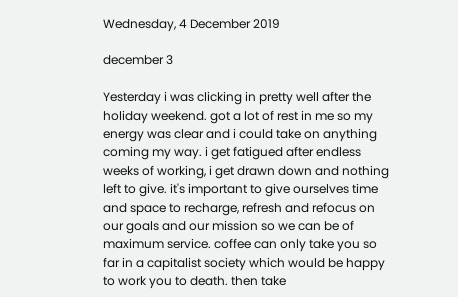Wednesday, 4 December 2019

december 3

Yesterday i was clicking in pretty well after the holiday weekend. got a lot of rest in me so my energy was clear and i could take on anything coming my way. i get fatigued after endless weeks of working, i get drawn down and nothing left to give. it's important to give ourselves time and space to recharge, refresh and refocus on our goals and our mission so we can be of maximum service. coffee can only take you so far in a capitalist society which would be happy to work you to death. then take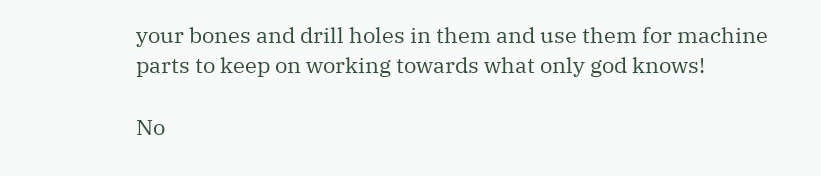your bones and drill holes in them and use them for machine parts to keep on working towards what only god knows!

No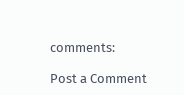comments:

Post a Comment